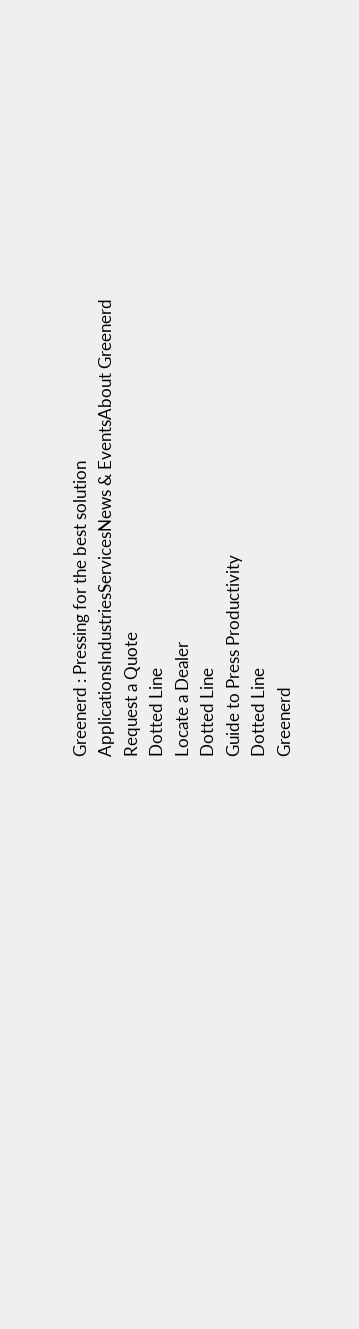Greenerd : Pressing for the best solution
ApplicationsIndustriesServicesNews & EventsAbout Greenerd
Request a Quote
Dotted Line
Locate a Dealer
Dotted Line
Guide to Press Productivity
Dotted Line
Greenerd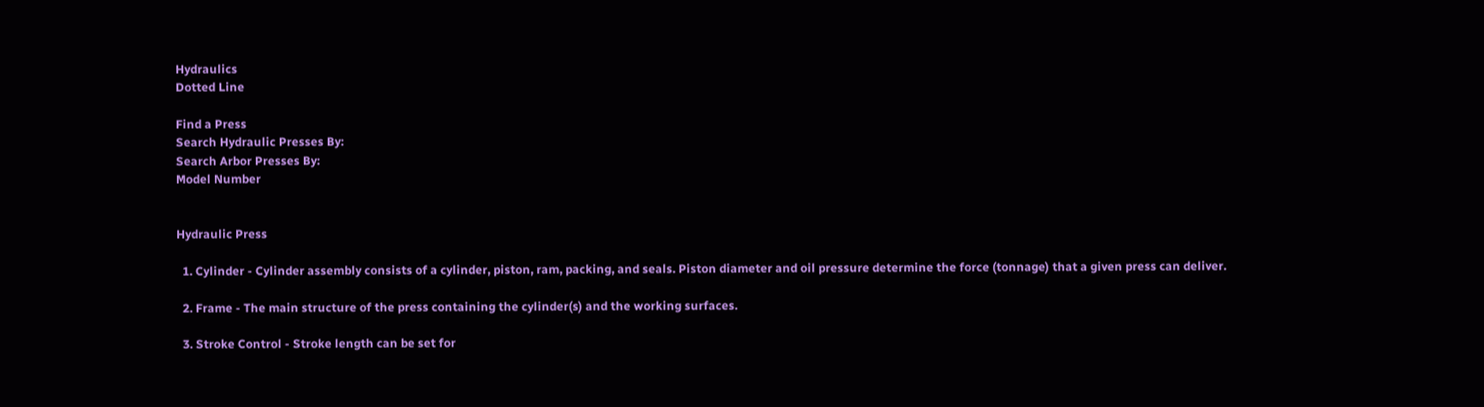Hydraulics
Dotted Line

Find a Press
Search Hydraulic Presses By:
Search Arbor Presses By:
Model Number


Hydraulic Press

  1. Cylinder - Cylinder assembly consists of a cylinder, piston, ram, packing, and seals. Piston diameter and oil pressure determine the force (tonnage) that a given press can deliver.

  2. Frame - The main structure of the press containing the cylinder(s) and the working surfaces.

  3. Stroke Control - Stroke length can be set for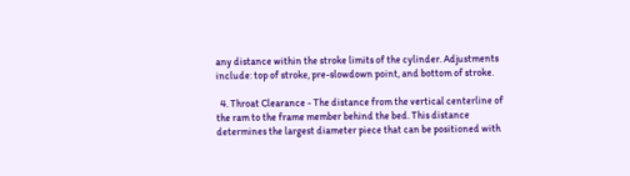any distance within the stroke limits of the cylinder. Adjustments include: top of stroke, pre-slowdown point, and bottom of stroke.

  4. Throat Clearance - The distance from the vertical centerline of the ram to the frame member behind the bed. This distance determines the largest diameter piece that can be positioned with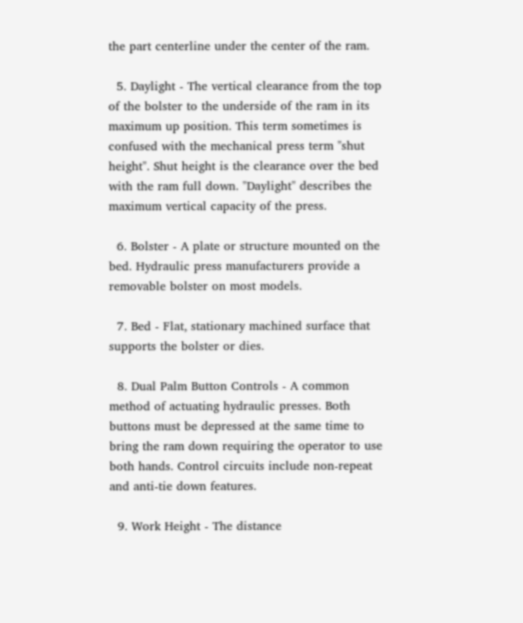the part centerline under the center of the ram.

  5. Daylight - The vertical clearance from the top of the bolster to the underside of the ram in its maximum up position. This term sometimes is confused with the mechanical press term "shut height". Shut height is the clearance over the bed with the ram full down. "Daylight" describes the maximum vertical capacity of the press.

  6. Bolster - A plate or structure mounted on the bed. Hydraulic press manufacturers provide a removable bolster on most models.

  7. Bed - Flat, stationary machined surface that supports the bolster or dies.

  8. Dual Palm Button Controls - A common method of actuating hydraulic presses. Both buttons must be depressed at the same time to bring the ram down requiring the operator to use both hands. Control circuits include non-repeat and anti-tie down features.

  9. Work Height - The distance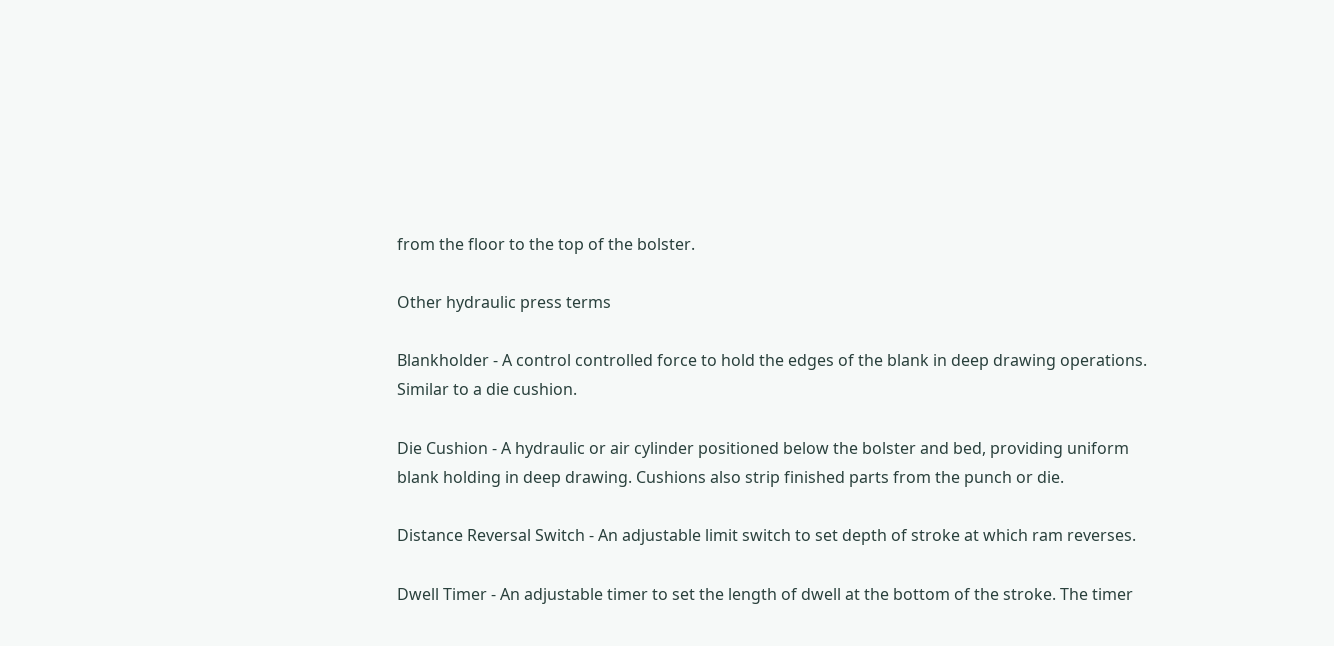from the floor to the top of the bolster.

Other hydraulic press terms

Blankholder - A control controlled force to hold the edges of the blank in deep drawing operations. Similar to a die cushion.

Die Cushion - A hydraulic or air cylinder positioned below the bolster and bed, providing uniform blank holding in deep drawing. Cushions also strip finished parts from the punch or die.

Distance Reversal Switch - An adjustable limit switch to set depth of stroke at which ram reverses.

Dwell Timer - An adjustable timer to set the length of dwell at the bottom of the stroke. The timer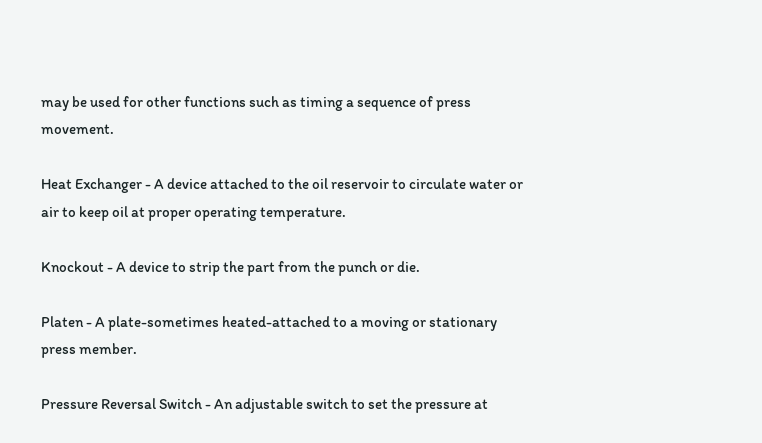may be used for other functions such as timing a sequence of press movement.

Heat Exchanger - A device attached to the oil reservoir to circulate water or air to keep oil at proper operating temperature.

Knockout - A device to strip the part from the punch or die.

Platen - A plate-sometimes heated-attached to a moving or stationary press member.

Pressure Reversal Switch - An adjustable switch to set the pressure at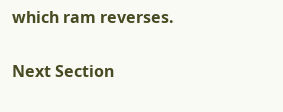which ram reverses.

Next Section